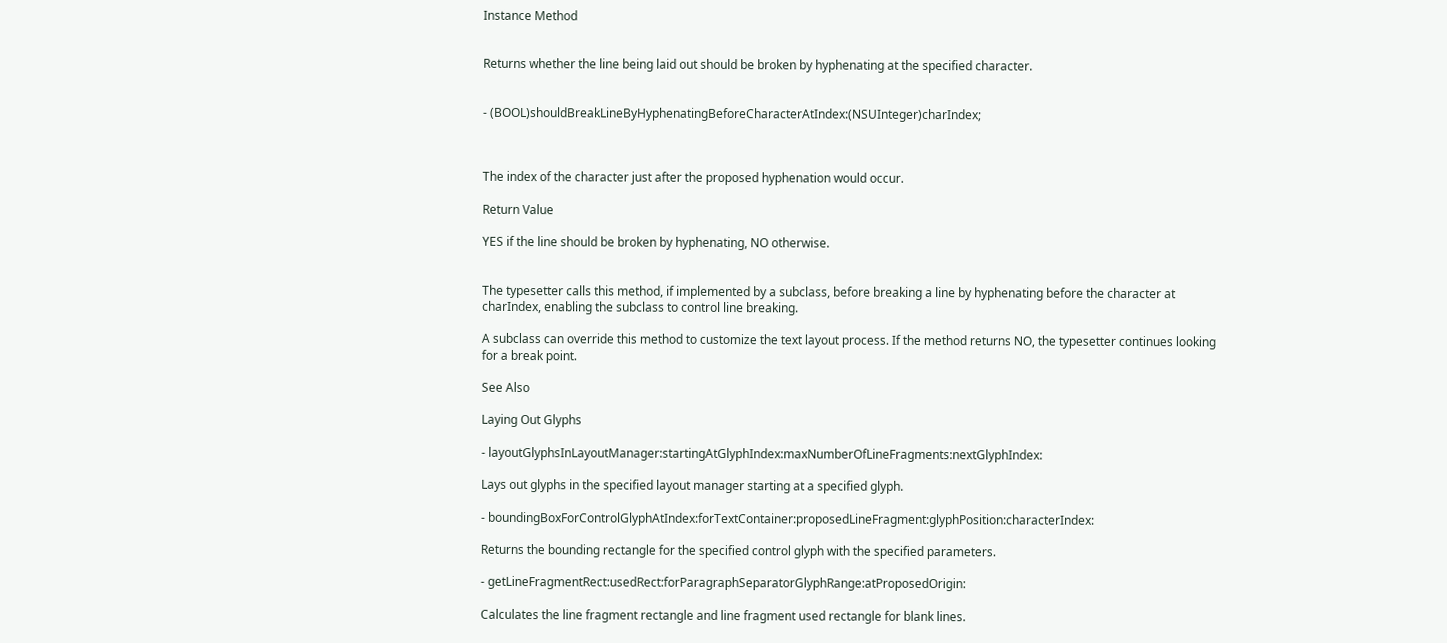Instance Method


Returns whether the line being laid out should be broken by hyphenating at the specified character.


- (BOOL)shouldBreakLineByHyphenatingBeforeCharacterAtIndex:(NSUInteger)charIndex;



The index of the character just after the proposed hyphenation would occur.

Return Value

YES if the line should be broken by hyphenating, NO otherwise.


The typesetter calls this method, if implemented by a subclass, before breaking a line by hyphenating before the character at charIndex, enabling the subclass to control line breaking.

A subclass can override this method to customize the text layout process. If the method returns NO, the typesetter continues looking for a break point.

See Also

Laying Out Glyphs

- layoutGlyphsInLayoutManager:startingAtGlyphIndex:maxNumberOfLineFragments:nextGlyphIndex:

Lays out glyphs in the specified layout manager starting at a specified glyph.

- boundingBoxForControlGlyphAtIndex:forTextContainer:proposedLineFragment:glyphPosition:characterIndex:

Returns the bounding rectangle for the specified control glyph with the specified parameters.

- getLineFragmentRect:usedRect:forParagraphSeparatorGlyphRange:atProposedOrigin:

Calculates the line fragment rectangle and line fragment used rectangle for blank lines.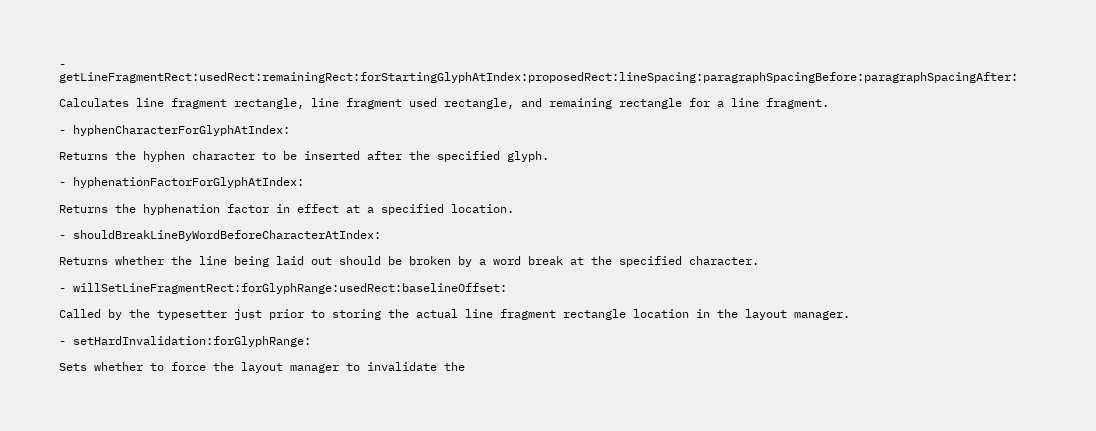- getLineFragmentRect:usedRect:remainingRect:forStartingGlyphAtIndex:proposedRect:lineSpacing:paragraphSpacingBefore:paragraphSpacingAfter:

Calculates line fragment rectangle, line fragment used rectangle, and remaining rectangle for a line fragment.

- hyphenCharacterForGlyphAtIndex:

Returns the hyphen character to be inserted after the specified glyph.

- hyphenationFactorForGlyphAtIndex:

Returns the hyphenation factor in effect at a specified location.

- shouldBreakLineByWordBeforeCharacterAtIndex:

Returns whether the line being laid out should be broken by a word break at the specified character.

- willSetLineFragmentRect:forGlyphRange:usedRect:baselineOffset:

Called by the typesetter just prior to storing the actual line fragment rectangle location in the layout manager.

- setHardInvalidation:forGlyphRange:

Sets whether to force the layout manager to invalidate the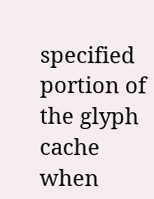specified portion of the glyph cache when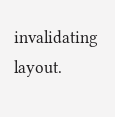invalidating layout.